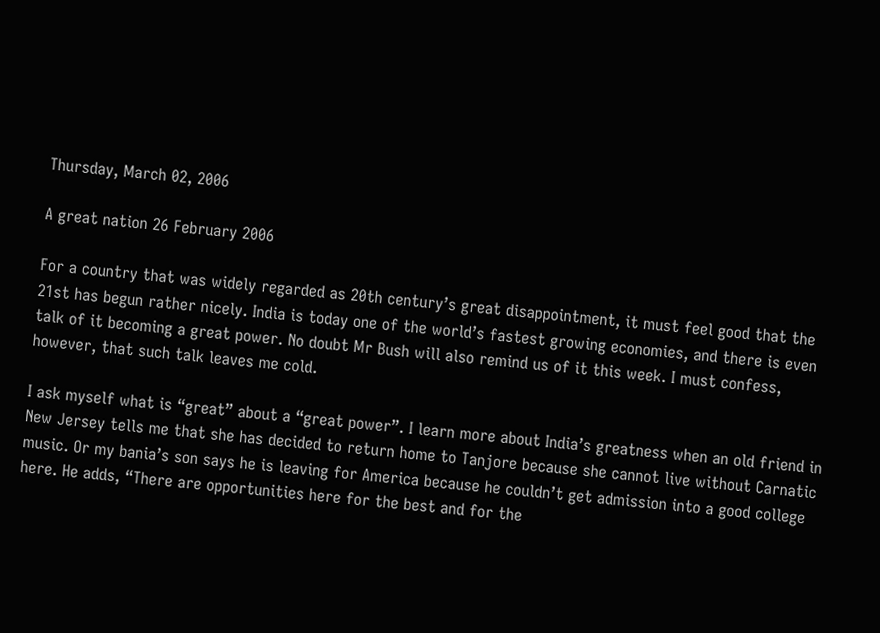Thursday, March 02, 2006

A great nation 26 February 2006

For a country that was widely regarded as 20th century’s great disappointment, it must feel good that the 21st has begun rather nicely. India is today one of the world’s fastest growing economies, and there is even talk of it becoming a great power. No doubt Mr Bush will also remind us of it this week. I must confess, however, that such talk leaves me cold.

I ask myself what is “great” about a “great power”. I learn more about India’s greatness when an old friend in New Jersey tells me that she has decided to return home to Tanjore because she cannot live without Carnatic music. Or my bania’s son says he is leaving for America because he couldn’t get admission into a good college here. He adds, “There are opportunities here for the best and for the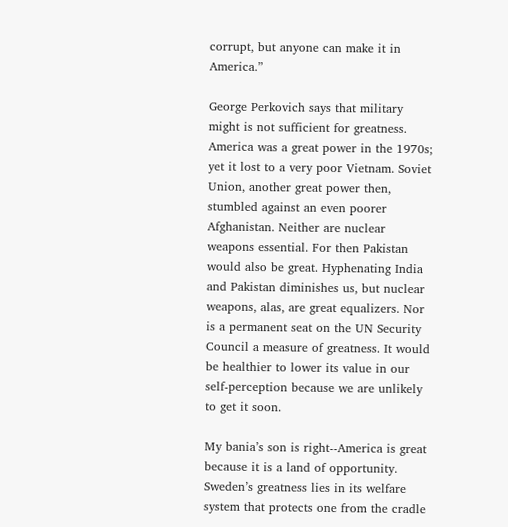corrupt, but anyone can make it in America.”

George Perkovich says that military might is not sufficient for greatness. America was a great power in the 1970s; yet it lost to a very poor Vietnam. Soviet Union, another great power then, stumbled against an even poorer Afghanistan. Neither are nuclear weapons essential. For then Pakistan would also be great. Hyphenating India and Pakistan diminishes us, but nuclear weapons, alas, are great equalizers. Nor is a permanent seat on the UN Security Council a measure of greatness. It would be healthier to lower its value in our self-perception because we are unlikely to get it soon.

My bania’s son is right--America is great because it is a land of opportunity. Sweden’s greatness lies in its welfare system that protects one from the cradle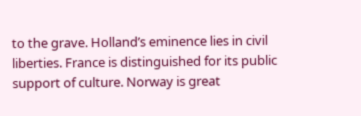to the grave. Holland’s eminence lies in civil liberties. France is distinguished for its public support of culture. Norway is great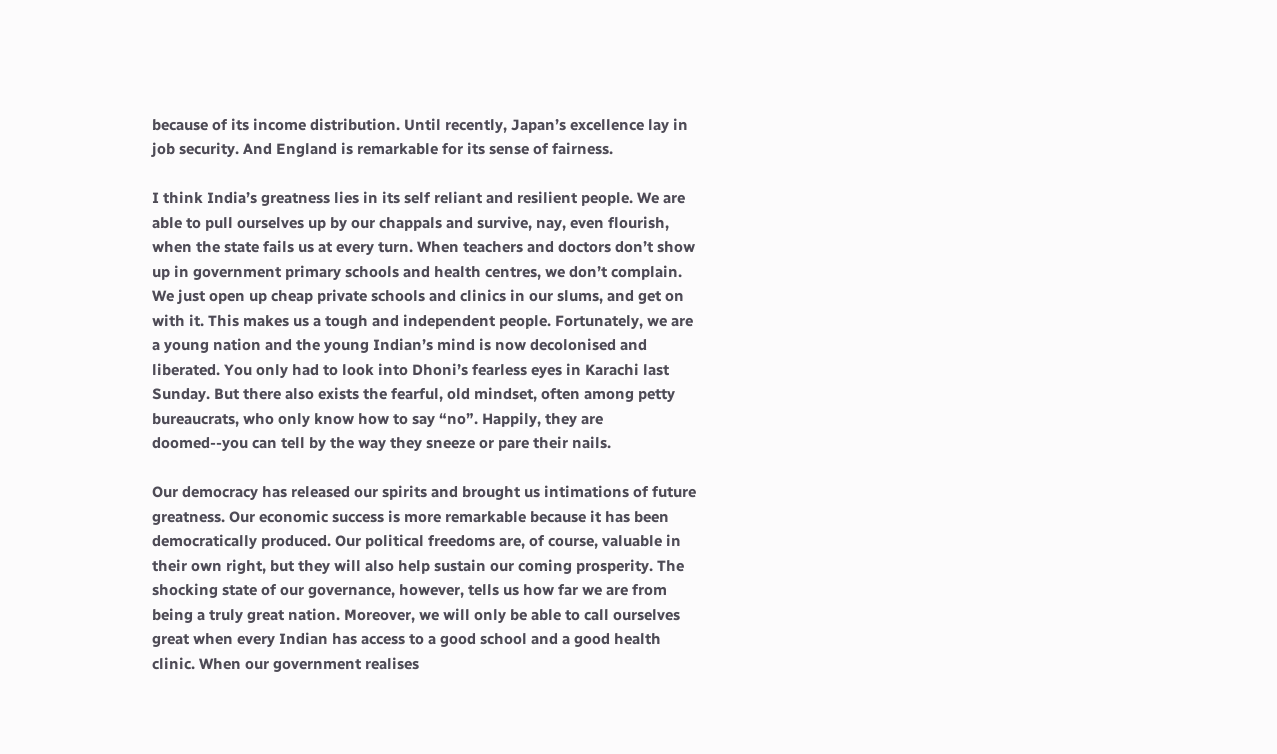because of its income distribution. Until recently, Japan’s excellence lay in job security. And England is remarkable for its sense of fairness.

I think India’s greatness lies in its self reliant and resilient people. We are able to pull ourselves up by our chappals and survive, nay, even flourish, when the state fails us at every turn. When teachers and doctors don’t show up in government primary schools and health centres, we don’t complain. We just open up cheap private schools and clinics in our slums, and get on with it. This makes us a tough and independent people. Fortunately, we are a young nation and the young Indian’s mind is now decolonised and liberated. You only had to look into Dhoni’s fearless eyes in Karachi last Sunday. But there also exists the fearful, old mindset, often among petty bureaucrats, who only know how to say “no”. Happily, they are doomed--you can tell by the way they sneeze or pare their nails.

Our democracy has released our spirits and brought us intimations of future greatness. Our economic success is more remarkable because it has been democratically produced. Our political freedoms are, of course, valuable in their own right, but they will also help sustain our coming prosperity. The shocking state of our governance, however, tells us how far we are from being a truly great nation. Moreover, we will only be able to call ourselves great when every Indian has access to a good school and a good health clinic. When our government realises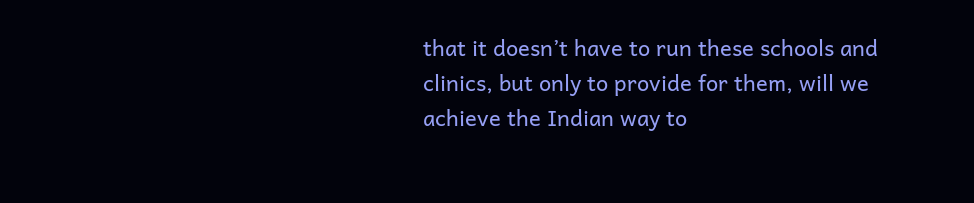that it doesn’t have to run these schools and clinics, but only to provide for them, will we achieve the Indian way to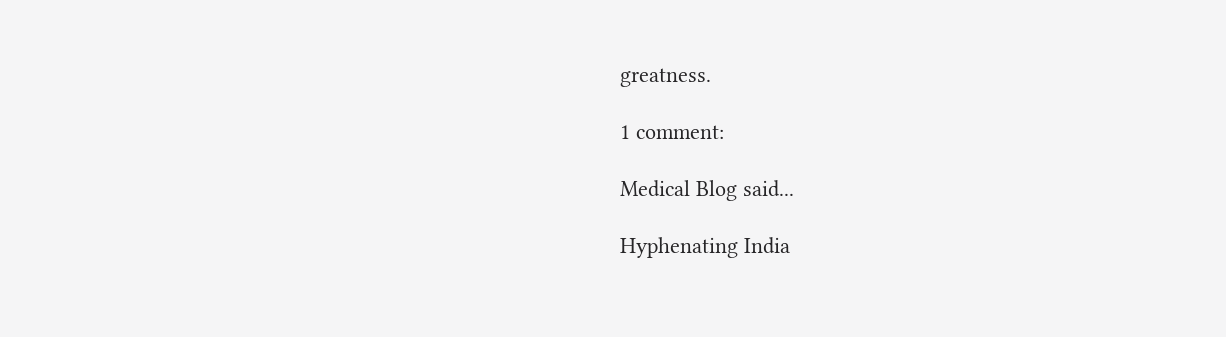greatness.

1 comment:

Medical Blog said...

Hyphenating India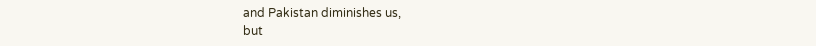and Pakistan diminishes us,
but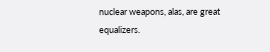nuclear weapons, alas, are great equalizers.